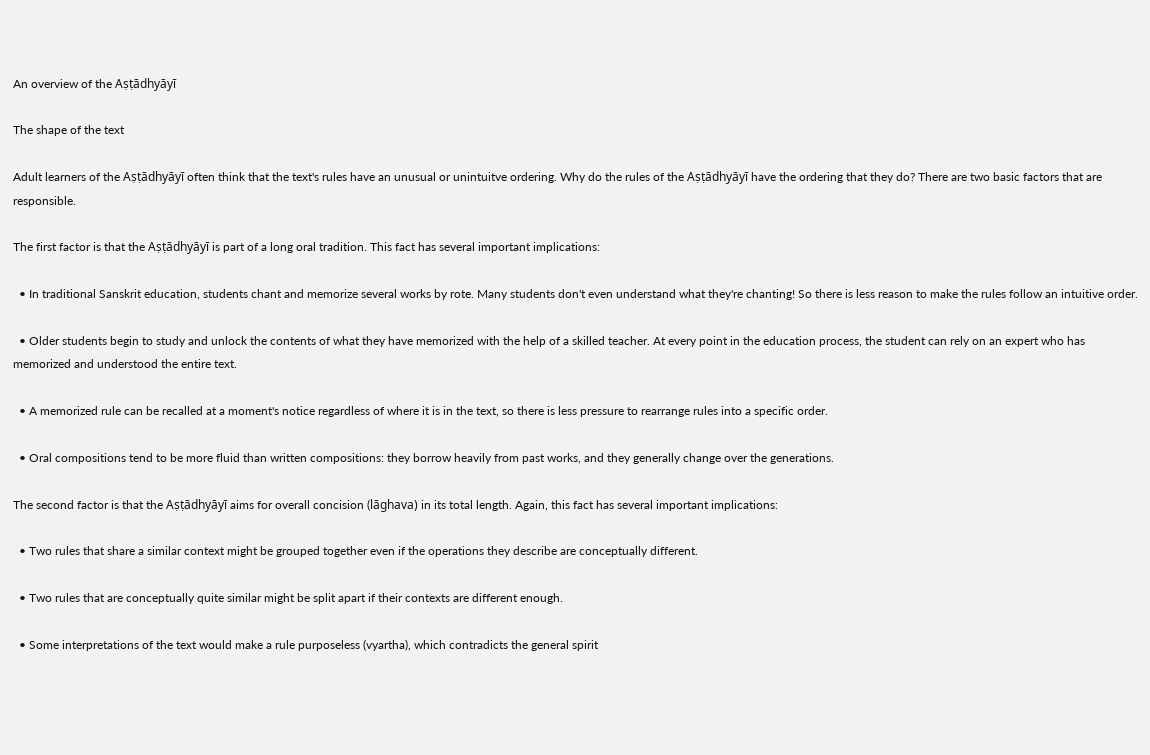An overview of the Aṣṭādhyāyī

The shape of the text

Adult learners of the Aṣṭādhyāyī often think that the text's rules have an unusual or unintuitve ordering. Why do the rules of the Aṣṭādhyāyī have the ordering that they do? There are two basic factors that are responsible.

The first factor is that the Aṣṭādhyāyī is part of a long oral tradition. This fact has several important implications:

  • In traditional Sanskrit education, students chant and memorize several works by rote. Many students don't even understand what they're chanting! So there is less reason to make the rules follow an intuitive order.

  • Older students begin to study and unlock the contents of what they have memorized with the help of a skilled teacher. At every point in the education process, the student can rely on an expert who has memorized and understood the entire text.

  • A memorized rule can be recalled at a moment's notice regardless of where it is in the text, so there is less pressure to rearrange rules into a specific order.

  • Oral compositions tend to be more fluid than written compositions: they borrow heavily from past works, and they generally change over the generations.

The second factor is that the Aṣṭādhyāyī aims for overall concision (lāghava) in its total length. Again, this fact has several important implications:

  • Two rules that share a similar context might be grouped together even if the operations they describe are conceptually different.

  • Two rules that are conceptually quite similar might be split apart if their contexts are different enough.

  • Some interpretations of the text would make a rule purposeless (vyartha), which contradicts the general spirit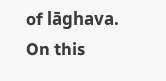of lāghava. On this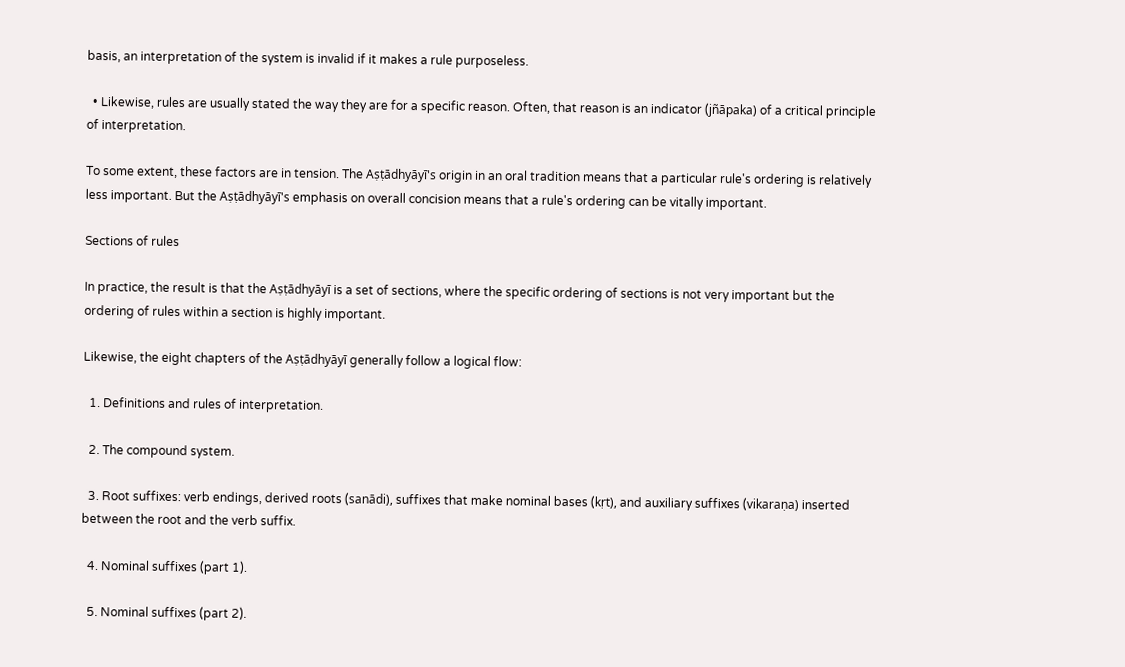basis, an interpretation of the system is invalid if it makes a rule purposeless.

  • Likewise, rules are usually stated the way they are for a specific reason. Often, that reason is an indicator (jñāpaka) of a critical principle of interpretation.

To some extent, these factors are in tension. The Aṣṭādhyāyī's origin in an oral tradition means that a particular rule's ordering is relatively less important. But the Aṣṭādhyāyī's emphasis on overall concision means that a rule's ordering can be vitally important.

Sections of rules

In practice, the result is that the Aṣṭādhyāyī is a set of sections, where the specific ordering of sections is not very important but the ordering of rules within a section is highly important.

Likewise, the eight chapters of the Aṣṭādhyāyī generally follow a logical flow:

  1. Definitions and rules of interpretation.

  2. The compound system.

  3. Root suffixes: verb endings, derived roots (sanādi), suffixes that make nominal bases (kṛt), and auxiliary suffixes (vikaraṇa) inserted between the root and the verb suffix.

  4. Nominal suffixes (part 1).

  5. Nominal suffixes (part 2).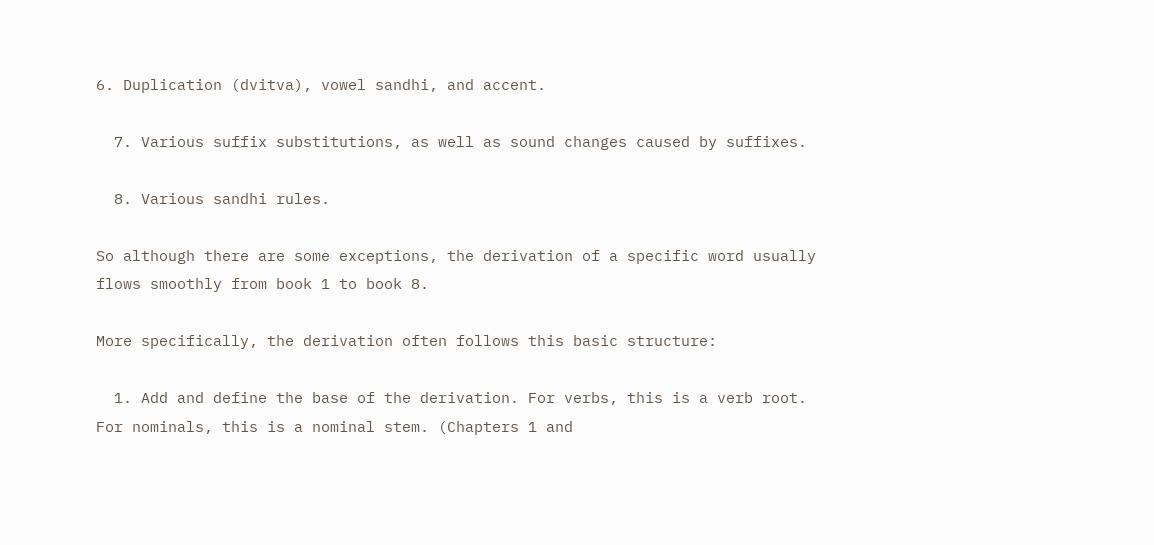6. Duplication (dvitva), vowel sandhi, and accent.

  7. Various suffix substitutions, as well as sound changes caused by suffixes.

  8. Various sandhi rules.

So although there are some exceptions, the derivation of a specific word usually flows smoothly from book 1 to book 8.

More specifically, the derivation often follows this basic structure:

  1. Add and define the base of the derivation. For verbs, this is a verb root. For nominals, this is a nominal stem. (Chapters 1 and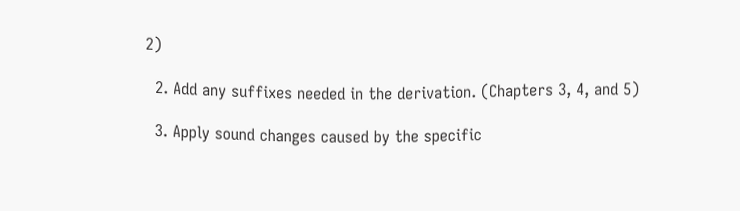2)

  2. Add any suffixes needed in the derivation. (Chapters 3, 4, and 5)

  3. Apply sound changes caused by the specific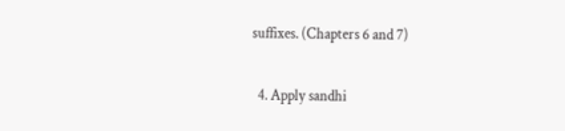suffixes. (Chapters 6 and 7)

  4. Apply sandhi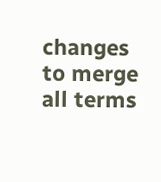changes to merge all terms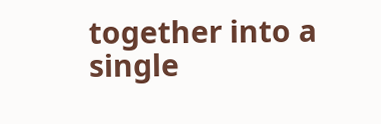together into a single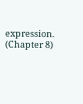expression. (Chapter 8)